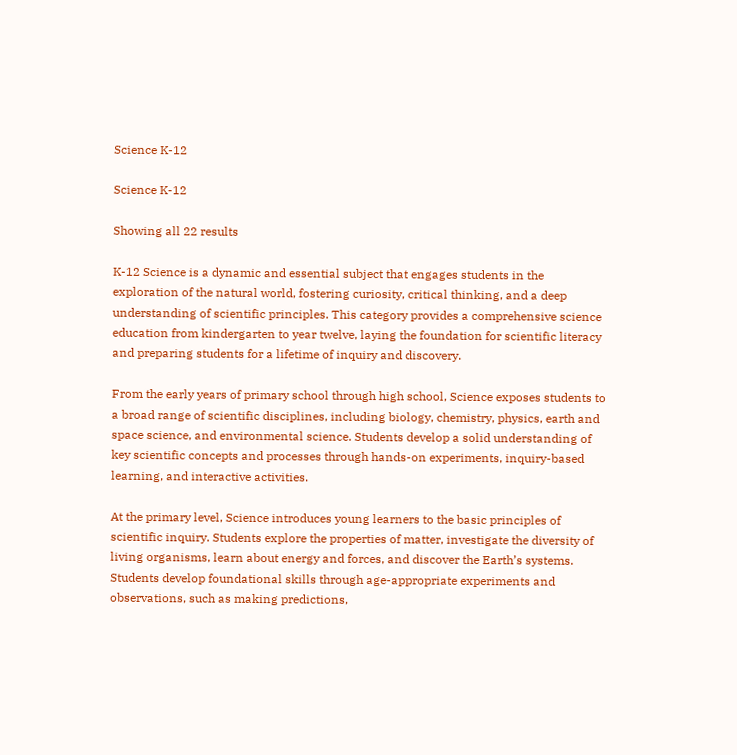Science K-12

Science K-12

Showing all 22 results

K-12 Science is a dynamic and essential subject that engages students in the exploration of the natural world, fostering curiosity, critical thinking, and a deep understanding of scientific principles. This category provides a comprehensive science education from kindergarten to year twelve, laying the foundation for scientific literacy and preparing students for a lifetime of inquiry and discovery.

From the early years of primary school through high school, Science exposes students to a broad range of scientific disciplines, including biology, chemistry, physics, earth and space science, and environmental science. Students develop a solid understanding of key scientific concepts and processes through hands-on experiments, inquiry-based learning, and interactive activities.

At the primary level, Science introduces young learners to the basic principles of scientific inquiry. Students explore the properties of matter, investigate the diversity of living organisms, learn about energy and forces, and discover the Earth’s systems. Students develop foundational skills through age-appropriate experiments and observations, such as making predictions,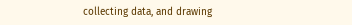collecting data, and drawing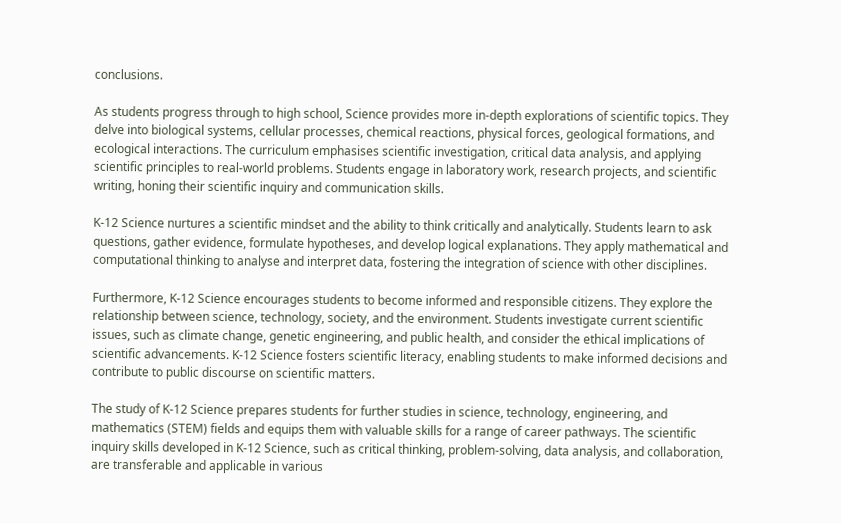conclusions.

As students progress through to high school, Science provides more in-depth explorations of scientific topics. They delve into biological systems, cellular processes, chemical reactions, physical forces, geological formations, and ecological interactions. The curriculum emphasises scientific investigation, critical data analysis, and applying scientific principles to real-world problems. Students engage in laboratory work, research projects, and scientific writing, honing their scientific inquiry and communication skills.

K-12 Science nurtures a scientific mindset and the ability to think critically and analytically. Students learn to ask questions, gather evidence, formulate hypotheses, and develop logical explanations. They apply mathematical and computational thinking to analyse and interpret data, fostering the integration of science with other disciplines.

Furthermore, K-12 Science encourages students to become informed and responsible citizens. They explore the relationship between science, technology, society, and the environment. Students investigate current scientific issues, such as climate change, genetic engineering, and public health, and consider the ethical implications of scientific advancements. K-12 Science fosters scientific literacy, enabling students to make informed decisions and contribute to public discourse on scientific matters.

The study of K-12 Science prepares students for further studies in science, technology, engineering, and mathematics (STEM) fields and equips them with valuable skills for a range of career pathways. The scientific inquiry skills developed in K-12 Science, such as critical thinking, problem-solving, data analysis, and collaboration, are transferable and applicable in various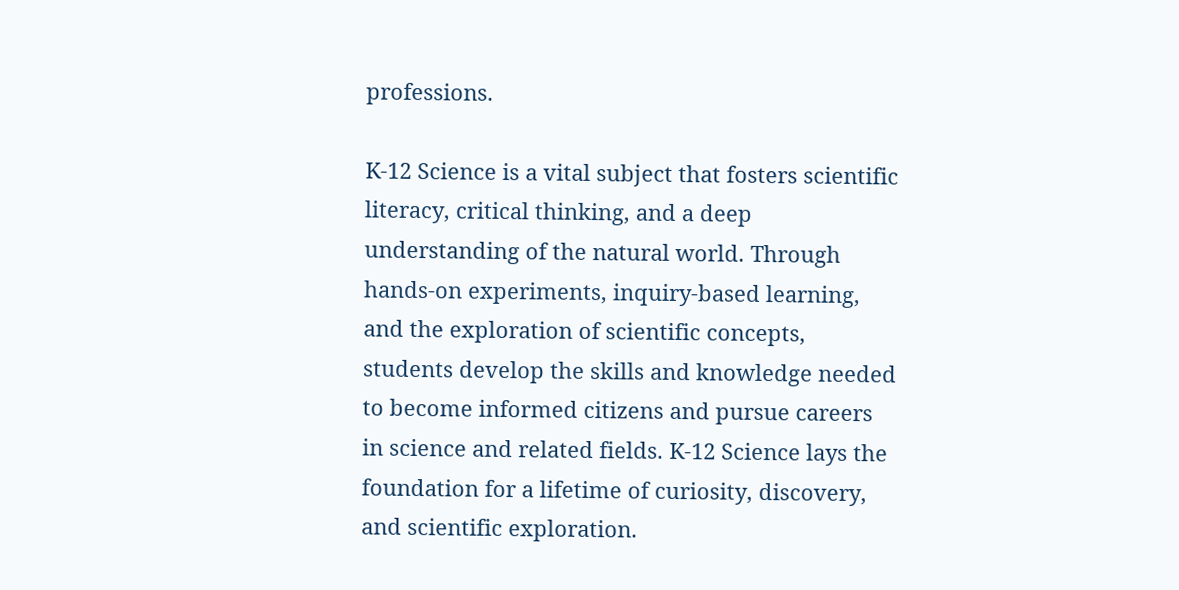professions.

K-12 Science is a vital subject that fosters scientific literacy, critical thinking, and a deep understanding of the natural world. Through hands-on experiments, inquiry-based learning, and the exploration of scientific concepts, students develop the skills and knowledge needed to become informed citizens and pursue careers in science and related fields. K-12 Science lays the foundation for a lifetime of curiosity, discovery, and scientific exploration.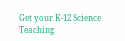Get your K-12 Science Teaching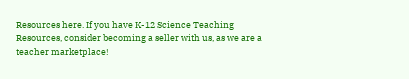Resources here. If you have K-12 Science Teaching Resources, consider becoming a seller with us, as we are a teacher marketplace!